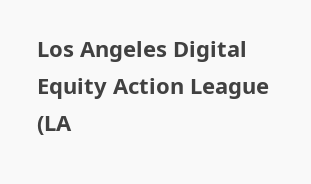Los Angeles Digital Equity Action League (LA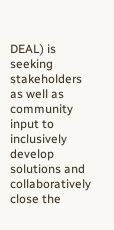DEAL) is seeking stakeholders as well as community input to inclusively develop solutions and collaboratively close the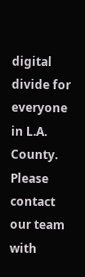digital divide for everyone in L.A. County. Please contact our team with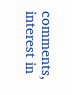comments, interest in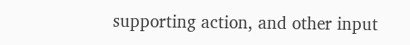supporting action, and other input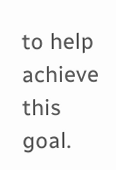to help achieve this goal.